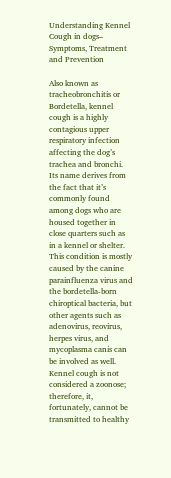Understanding Kennel Cough in dogs– Symptoms, Treatment and Prevention

Also known as tracheobronchitis or Bordetella, kennel cough is a highly contagious upper respiratory infection affecting the dog’s trachea and bronchi. Its name derives from the fact that it’s commonly found among dogs who are housed together in close quarters such as in a kennel or shelter. This condition is mostly caused by the canine parainfluenza virus and the bordetella-born chiroptical bacteria, but other agents such as adenovirus, reovirus, herpes virus, and mycoplasma canis can be involved as well. Kennel cough is not considered a zoonose; therefore, it, fortunately, cannot be transmitted to healthy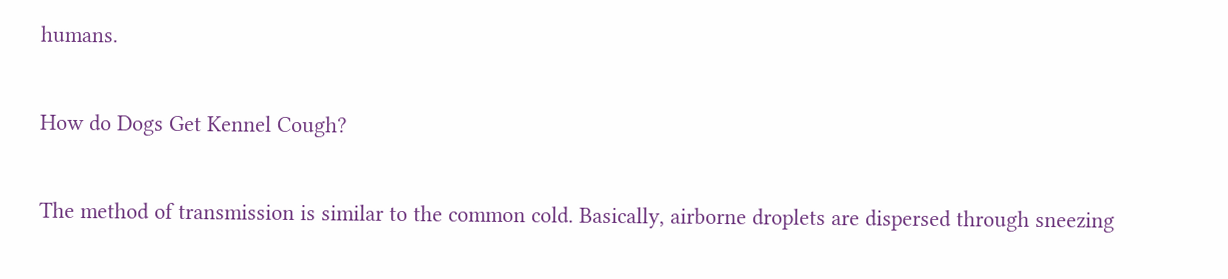humans.

How do Dogs Get Kennel Cough?

The method of transmission is similar to the common cold. Basically, airborne droplets are dispersed through sneezing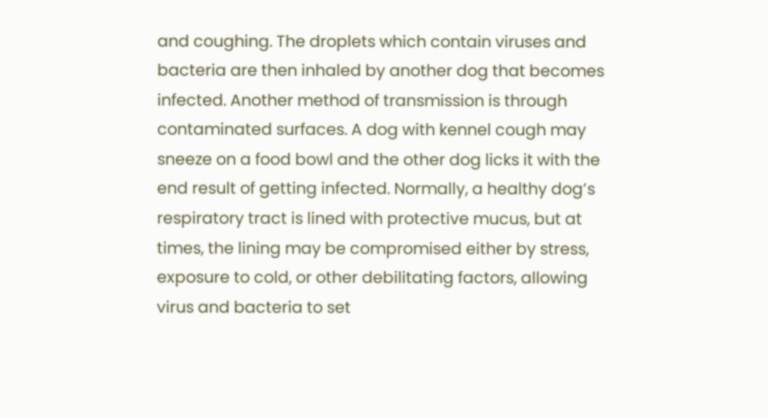and coughing. The droplets which contain viruses and bacteria are then inhaled by another dog that becomes infected. Another method of transmission is through contaminated surfaces. A dog with kennel cough may sneeze on a food bowl and the other dog licks it with the end result of getting infected. Normally, a healthy dog’s respiratory tract is lined with protective mucus, but at times, the lining may be compromised either by stress, exposure to cold, or other debilitating factors, allowing virus and bacteria to set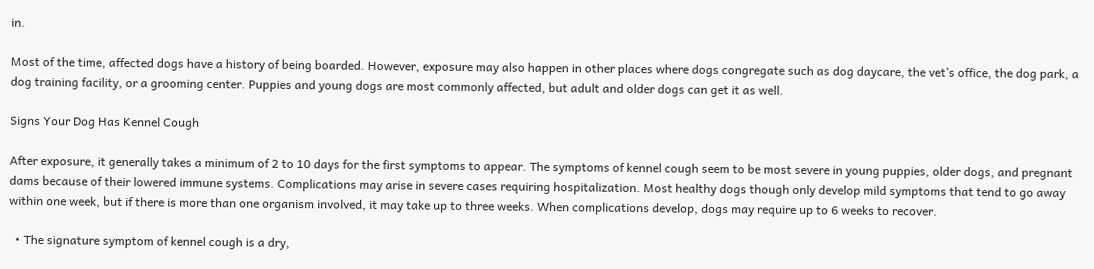in.

Most of the time, affected dogs have a history of being boarded. However, exposure may also happen in other places where dogs congregate such as dog daycare, the vet’s office, the dog park, a dog training facility, or a grooming center. Puppies and young dogs are most commonly affected, but adult and older dogs can get it as well.

Signs Your Dog Has Kennel Cough

After exposure, it generally takes a minimum of 2 to 10 days for the first symptoms to appear. The symptoms of kennel cough seem to be most severe in young puppies, older dogs, and pregnant dams because of their lowered immune systems. Complications may arise in severe cases requiring hospitalization. Most healthy dogs though only develop mild symptoms that tend to go away within one week, but if there is more than one organism involved, it may take up to three weeks. When complications develop, dogs may require up to 6 weeks to recover.

  • The signature symptom of kennel cough is a dry,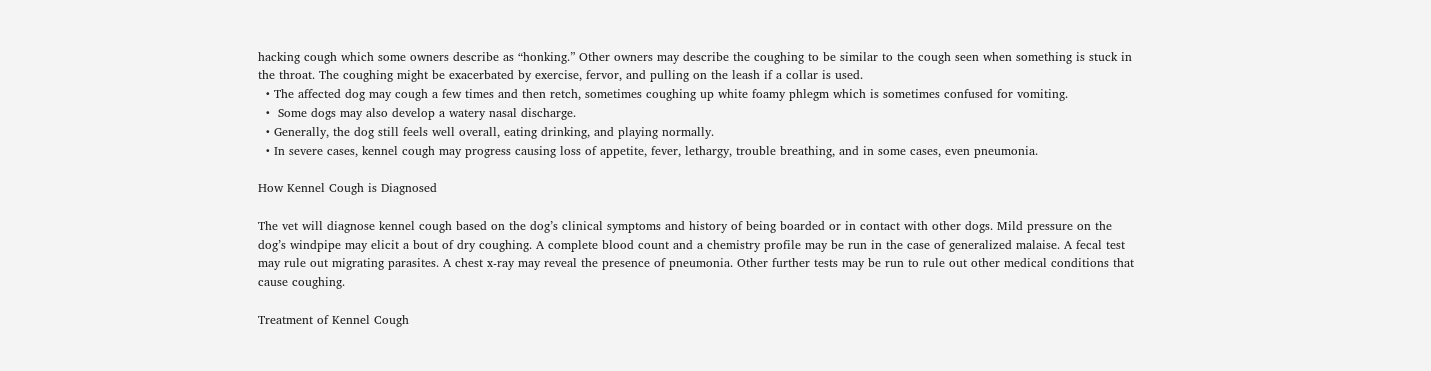hacking cough which some owners describe as “honking.” Other owners may describe the coughing to be similar to the cough seen when something is stuck in the throat. The coughing might be exacerbated by exercise, fervor, and pulling on the leash if a collar is used.
  • The affected dog may cough a few times and then retch, sometimes coughing up white foamy phlegm which is sometimes confused for vomiting.
  •  Some dogs may also develop a watery nasal discharge.
  • Generally, the dog still feels well overall, eating drinking, and playing normally.
  • In severe cases, kennel cough may progress causing loss of appetite, fever, lethargy, trouble breathing, and in some cases, even pneumonia.

How Kennel Cough is Diagnosed

The vet will diagnose kennel cough based on the dog’s clinical symptoms and history of being boarded or in contact with other dogs. Mild pressure on the dog’s windpipe may elicit a bout of dry coughing. A complete blood count and a chemistry profile may be run in the case of generalized malaise. A fecal test may rule out migrating parasites. A chest x-ray may reveal the presence of pneumonia. Other further tests may be run to rule out other medical conditions that cause coughing.

Treatment of Kennel Cough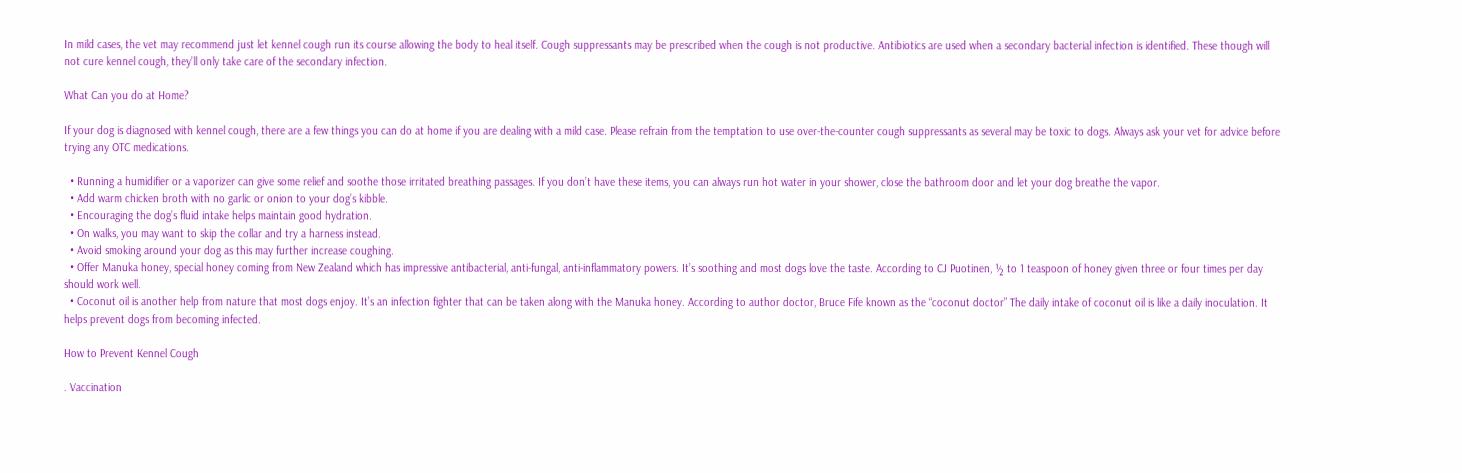In mild cases, the vet may recommend just let kennel cough run its course allowing the body to heal itself. Cough suppressants may be prescribed when the cough is not productive. Antibiotics are used when a secondary bacterial infection is identified. These though will not cure kennel cough, they’ll only take care of the secondary infection.

What Can you do at Home?

If your dog is diagnosed with kennel cough, there are a few things you can do at home if you are dealing with a mild case. Please refrain from the temptation to use over-the-counter cough suppressants as several may be toxic to dogs. Always ask your vet for advice before trying any OTC medications.

  • Running a humidifier or a vaporizer can give some relief and soothe those irritated breathing passages. If you don’t have these items, you can always run hot water in your shower, close the bathroom door and let your dog breathe the vapor.
  • Add warm chicken broth with no garlic or onion to your dog’s kibble.
  • Encouraging the dog’s fluid intake helps maintain good hydration.
  • On walks, you may want to skip the collar and try a harness instead.
  • Avoid smoking around your dog as this may further increase coughing.
  • Offer Manuka honey, special honey coming from New Zealand which has impressive antibacterial, anti-fungal, anti-inflammatory powers. It’s soothing and most dogs love the taste. According to CJ Puotinen, ½ to 1 teaspoon of honey given three or four times per day should work well.
  • Coconut oil is another help from nature that most dogs enjoy. It’s an infection fighter that can be taken along with the Manuka honey. According to author doctor, Bruce Fife known as the “coconut doctor” The daily intake of coconut oil is like a daily inoculation. It helps prevent dogs from becoming infected.

How to Prevent Kennel Cough

. Vaccination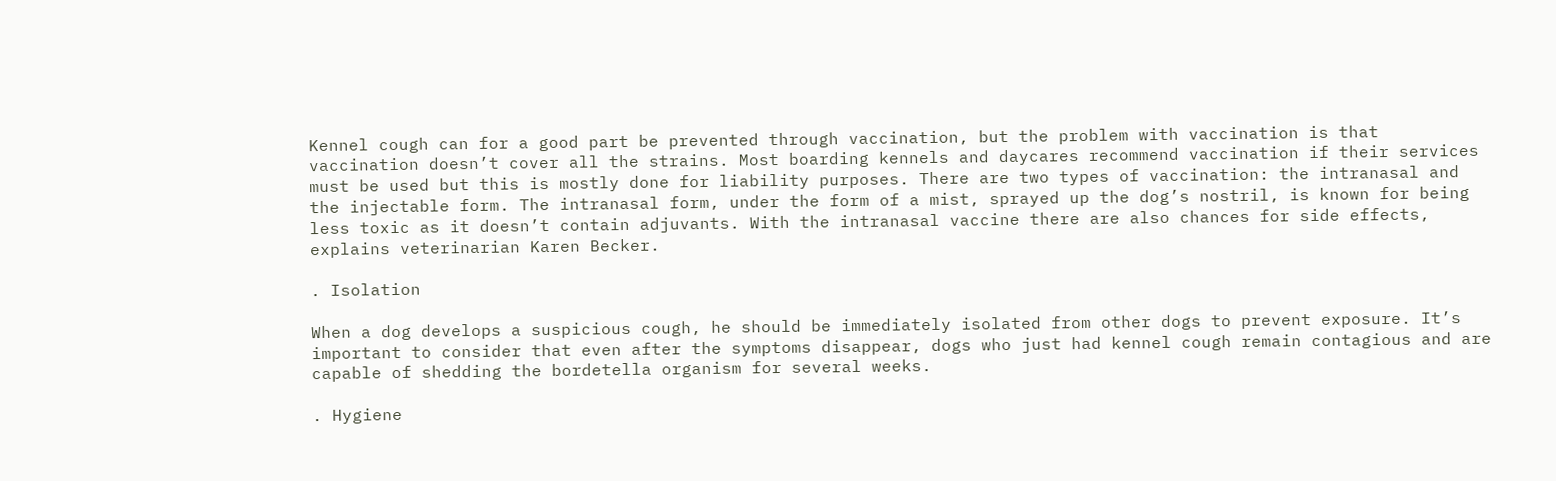Kennel cough can for a good part be prevented through vaccination, but the problem with vaccination is that vaccination doesn’t cover all the strains. Most boarding kennels and daycares recommend vaccination if their services must be used but this is mostly done for liability purposes. There are two types of vaccination: the intranasal and the injectable form. The intranasal form, under the form of a mist, sprayed up the dog’s nostril, is known for being less toxic as it doesn’t contain adjuvants. With the intranasal vaccine there are also chances for side effects, explains veterinarian Karen Becker.

. Isolation

When a dog develops a suspicious cough, he should be immediately isolated from other dogs to prevent exposure. It’s important to consider that even after the symptoms disappear, dogs who just had kennel cough remain contagious and are capable of shedding the bordetella organism for several weeks.

. Hygiene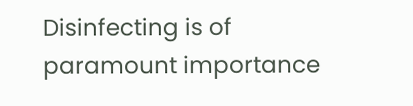Disinfecting is of paramount importance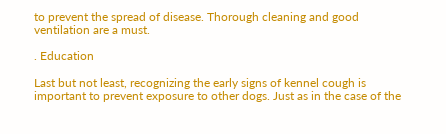to prevent the spread of disease. Thorough cleaning and good ventilation are a must.

. Education

Last but not least, recognizing the early signs of kennel cough is important to prevent exposure to other dogs. Just as in the case of the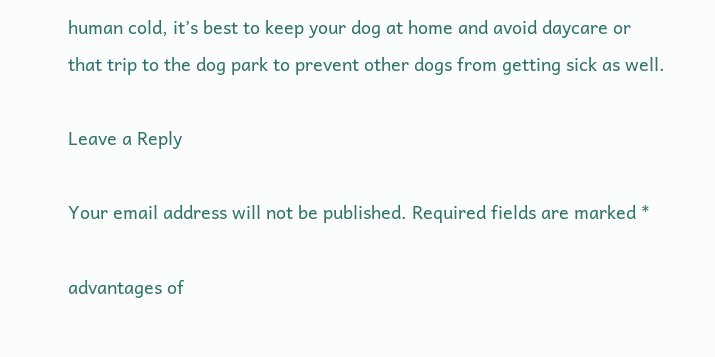human cold, it’s best to keep your dog at home and avoid daycare or that trip to the dog park to prevent other dogs from getting sick as well.

Leave a Reply

Your email address will not be published. Required fields are marked *

advantages of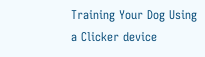Training Your Dog Using a Clicker device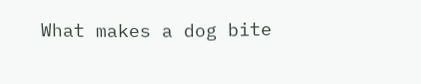What makes a dog bite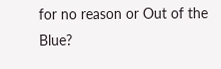for no reason or Out of the Blue?